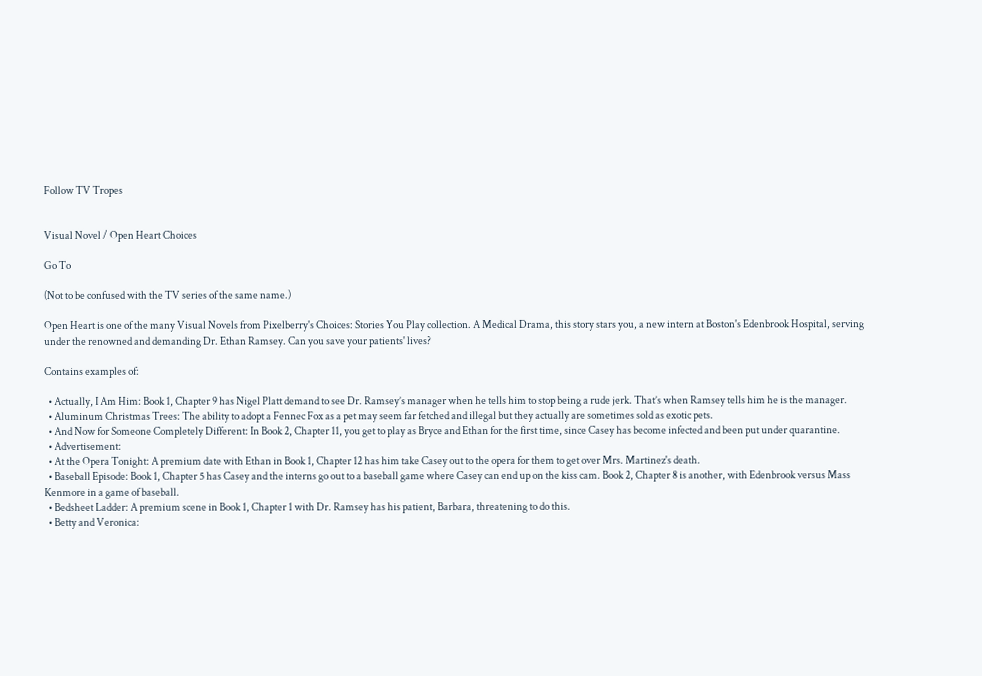Follow TV Tropes


Visual Novel / Open Heart Choices

Go To

(Not to be confused with the TV series of the same name.)

Open Heart is one of the many Visual Novels from Pixelberry's Choices: Stories You Play collection. A Medical Drama, this story stars you, a new intern at Boston's Edenbrook Hospital, serving under the renowned and demanding Dr. Ethan Ramsey. Can you save your patients' lives?

Contains examples of:

  • Actually, I Am Him: Book 1, Chapter 9 has Nigel Platt demand to see Dr. Ramsey’s manager when he tells him to stop being a rude jerk. That’s when Ramsey tells him he is the manager.
  • Aluminum Christmas Trees: The ability to adopt a Fennec Fox as a pet may seem far fetched and illegal but they actually are sometimes sold as exotic pets.
  • And Now for Someone Completely Different: In Book 2, Chapter 11, you get to play as Bryce and Ethan for the first time, since Casey has become infected and been put under quarantine.
  • Advertisement:
  • At the Opera Tonight: A premium date with Ethan in Book 1, Chapter 12 has him take Casey out to the opera for them to get over Mrs. Martinez's death.
  • Baseball Episode: Book 1, Chapter 5 has Casey and the interns go out to a baseball game where Casey can end up on the kiss cam. Book 2, Chapter 8 is another, with Edenbrook versus Mass Kenmore in a game of baseball.
  • Bedsheet Ladder: A premium scene in Book 1, Chapter 1 with Dr. Ramsey has his patient, Barbara, threatening to do this.
  • Betty and Veronica: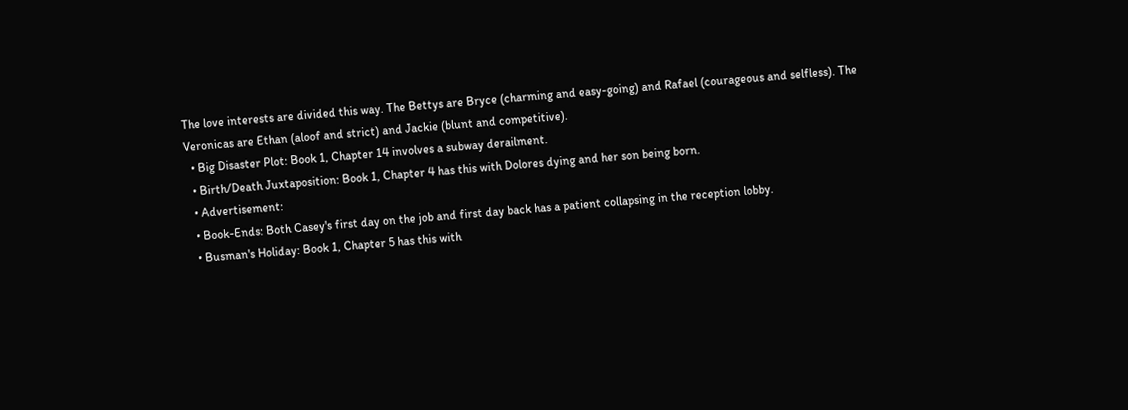The love interests are divided this way. The Bettys are Bryce (charming and easy-going) and Rafael (courageous and selfless). The Veronicas are Ethan (aloof and strict) and Jackie (blunt and competitive).
  • Big Disaster Plot: Book 1, Chapter 14 involves a subway derailment.
  • Birth/Death Juxtaposition: Book 1, Chapter 4 has this with Dolores dying and her son being born.
  • Advertisement:
  • Book-Ends: Both Casey's first day on the job and first day back has a patient collapsing in the reception lobby.
  • Busman's Holiday: Book 1, Chapter 5 has this with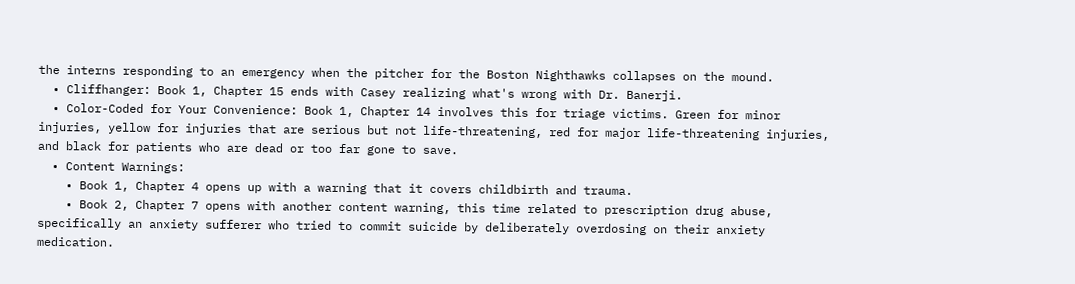the interns responding to an emergency when the pitcher for the Boston Nighthawks collapses on the mound.
  • Cliffhanger: Book 1, Chapter 15 ends with Casey realizing what's wrong with Dr. Banerji.
  • Color-Coded for Your Convenience: Book 1, Chapter 14 involves this for triage victims. Green for minor injuries, yellow for injuries that are serious but not life-threatening, red for major life-threatening injuries, and black for patients who are dead or too far gone to save.
  • Content Warnings:
    • Book 1, Chapter 4 opens up with a warning that it covers childbirth and trauma.
    • Book 2, Chapter 7 opens with another content warning, this time related to prescription drug abuse, specifically an anxiety sufferer who tried to commit suicide by deliberately overdosing on their anxiety medication.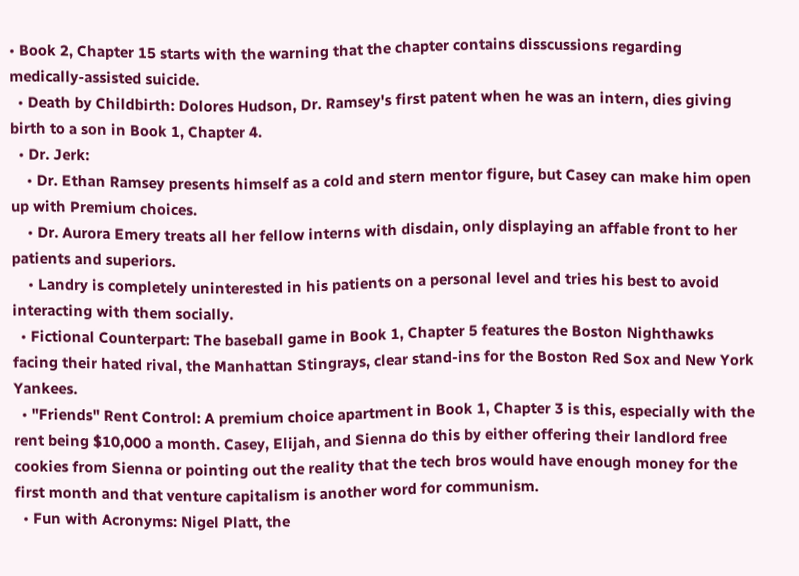• Book 2, Chapter 15 starts with the warning that the chapter contains disscussions regarding medically-assisted suicide.
  • Death by Childbirth: Dolores Hudson, Dr. Ramsey's first patent when he was an intern, dies giving birth to a son in Book 1, Chapter 4.
  • Dr. Jerk:
    • Dr. Ethan Ramsey presents himself as a cold and stern mentor figure, but Casey can make him open up with Premium choices.
    • Dr. Aurora Emery treats all her fellow interns with disdain, only displaying an affable front to her patients and superiors.
    • Landry is completely uninterested in his patients on a personal level and tries his best to avoid interacting with them socially.
  • Fictional Counterpart: The baseball game in Book 1, Chapter 5 features the Boston Nighthawks facing their hated rival, the Manhattan Stingrays, clear stand-ins for the Boston Red Sox and New York Yankees.
  • "Friends" Rent Control: A premium choice apartment in Book 1, Chapter 3 is this, especially with the rent being $10,000 a month. Casey, Elijah, and Sienna do this by either offering their landlord free cookies from Sienna or pointing out the reality that the tech bros would have enough money for the first month and that venture capitalism is another word for communism.
  • Fun with Acronyms: Nigel Platt, the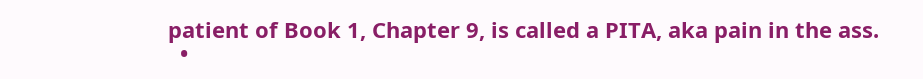patient of Book 1, Chapter 9, is called a PITA, aka pain in the ass.
  •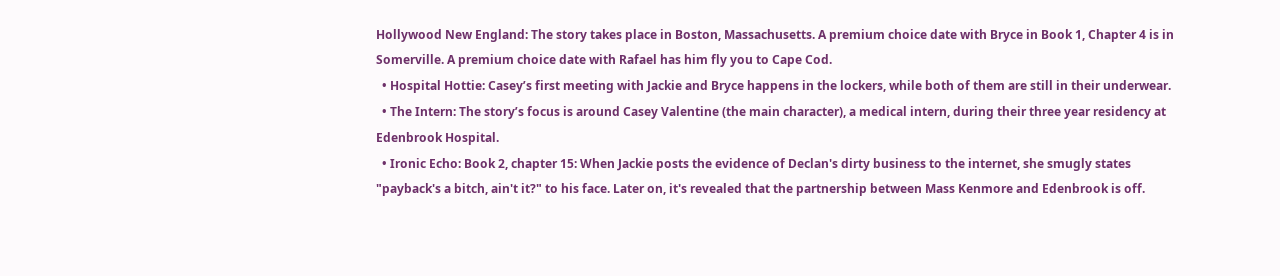Hollywood New England: The story takes place in Boston, Massachusetts. A premium choice date with Bryce in Book 1, Chapter 4 is in Somerville. A premium choice date with Rafael has him fly you to Cape Cod.
  • Hospital Hottie: Casey’s first meeting with Jackie and Bryce happens in the lockers, while both of them are still in their underwear.
  • The Intern: The story’s focus is around Casey Valentine (the main character), a medical intern, during their three year residency at Edenbrook Hospital.
  • Ironic Echo: Book 2, chapter 15: When Jackie posts the evidence of Declan's dirty business to the internet, she smugly states "payback's a bitch, ain't it?" to his face. Later on, it's revealed that the partnership between Mass Kenmore and Edenbrook is off.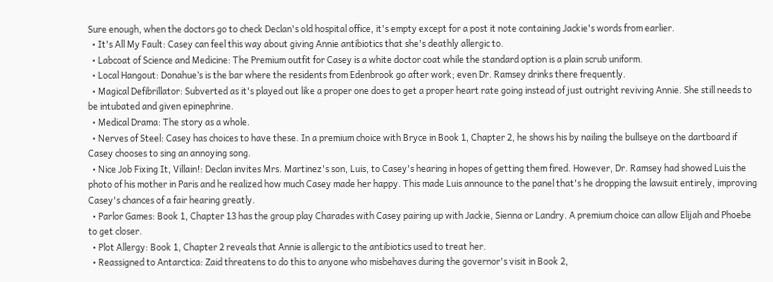Sure enough, when the doctors go to check Declan's old hospital office, it's empty except for a post it note containing Jackie's words from earlier.
  • It's All My Fault: Casey can feel this way about giving Annie antibiotics that she's deathly allergic to.
  • Labcoat of Science and Medicine: The Premium outfit for Casey is a white doctor coat while the standard option is a plain scrub uniform.
  • Local Hangout: Donahue’s is the bar where the residents from Edenbrook go after work; even Dr. Ramsey drinks there frequently.
  • Magical Defibrillator: Subverted as it's played out like a proper one does to get a proper heart rate going instead of just outright reviving Annie. She still needs to be intubated and given epinephrine.
  • Medical Drama: The story as a whole.
  • Nerves of Steel: Casey has choices to have these. In a premium choice with Bryce in Book 1, Chapter 2, he shows his by nailing the bullseye on the dartboard if Casey chooses to sing an annoying song.
  • Nice Job Fixing It, Villain!: Declan invites Mrs. Martinez's son, Luis, to Casey's hearing in hopes of getting them fired. However, Dr. Ramsey had showed Luis the photo of his mother in Paris and he realized how much Casey made her happy. This made Luis announce to the panel that's he dropping the lawsuit entirely, improving Casey's chances of a fair hearing greatly.
  • Parlor Games: Book 1, Chapter 13 has the group play Charades with Casey pairing up with Jackie, Sienna or Landry. A premium choice can allow Elijah and Phoebe to get closer.
  • Plot Allergy: Book 1, Chapter 2 reveals that Annie is allergic to the antibiotics used to treat her.
  • Reassigned to Antarctica: Zaid threatens to do this to anyone who misbehaves during the governor's visit in Book 2,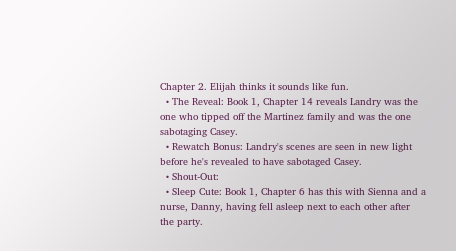Chapter 2. Elijah thinks it sounds like fun.
  • The Reveal: Book 1, Chapter 14 reveals Landry was the one who tipped off the Martinez family and was the one sabotaging Casey.
  • Rewatch Bonus: Landry's scenes are seen in new light before he's revealed to have sabotaged Casey.
  • Shout-Out:
  • Sleep Cute: Book 1, Chapter 6 has this with Sienna and a nurse, Danny, having fell asleep next to each other after the party.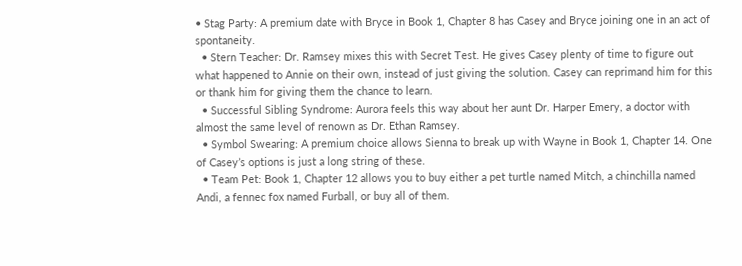• Stag Party: A premium date with Bryce in Book 1, Chapter 8 has Casey and Bryce joining one in an act of spontaneity.
  • Stern Teacher: Dr. Ramsey mixes this with Secret Test. He gives Casey plenty of time to figure out what happened to Annie on their own, instead of just giving the solution. Casey can reprimand him for this or thank him for giving them the chance to learn.
  • Successful Sibling Syndrome: Aurora feels this way about her aunt Dr. Harper Emery, a doctor with almost the same level of renown as Dr. Ethan Ramsey.
  • Symbol Swearing: A premium choice allows Sienna to break up with Wayne in Book 1, Chapter 14. One of Casey’s options is just a long string of these.
  • Team Pet: Book 1, Chapter 12 allows you to buy either a pet turtle named Mitch, a chinchilla named Andi, a fennec fox named Furball, or buy all of them.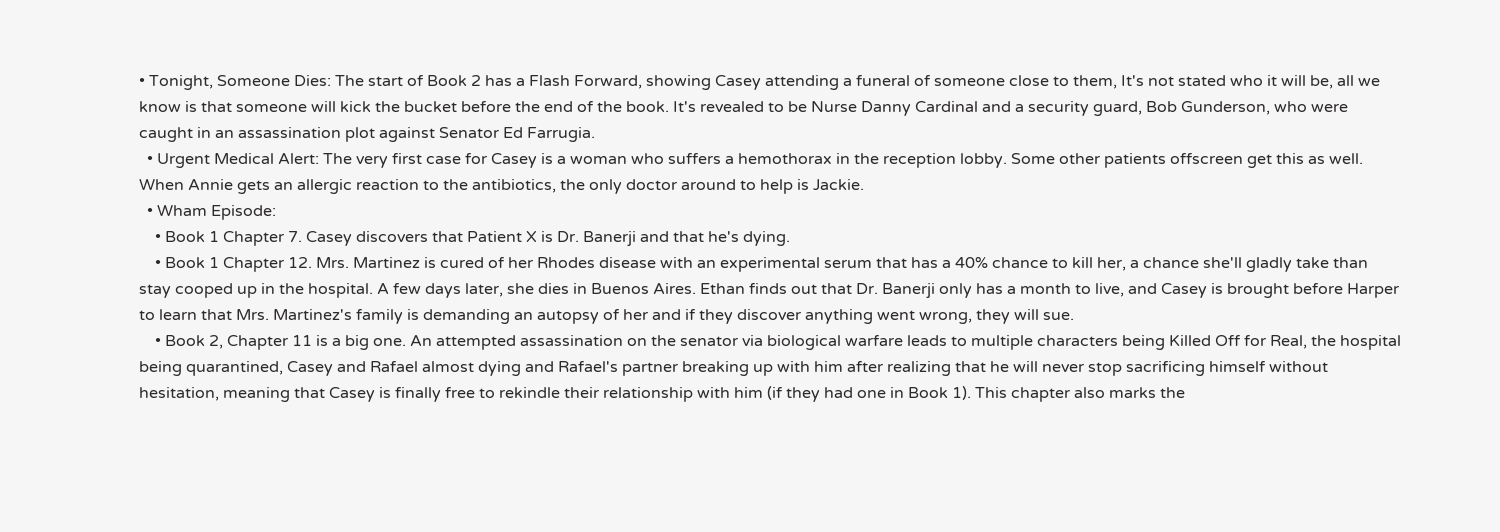• Tonight, Someone Dies: The start of Book 2 has a Flash Forward, showing Casey attending a funeral of someone close to them, It's not stated who it will be, all we know is that someone will kick the bucket before the end of the book. It's revealed to be Nurse Danny Cardinal and a security guard, Bob Gunderson, who were caught in an assassination plot against Senator Ed Farrugia.
  • Urgent Medical Alert: The very first case for Casey is a woman who suffers a hemothorax in the reception lobby. Some other patients offscreen get this as well. When Annie gets an allergic reaction to the antibiotics, the only doctor around to help is Jackie.
  • Wham Episode:
    • Book 1 Chapter 7. Casey discovers that Patient X is Dr. Banerji and that he's dying.
    • Book 1 Chapter 12. Mrs. Martinez is cured of her Rhodes disease with an experimental serum that has a 40% chance to kill her, a chance she'll gladly take than stay cooped up in the hospital. A few days later, she dies in Buenos Aires. Ethan finds out that Dr. Banerji only has a month to live, and Casey is brought before Harper to learn that Mrs. Martinez's family is demanding an autopsy of her and if they discover anything went wrong, they will sue.
    • Book 2, Chapter 11 is a big one. An attempted assassination on the senator via biological warfare leads to multiple characters being Killed Off for Real, the hospital being quarantined, Casey and Rafael almost dying and Rafael's partner breaking up with him after realizing that he will never stop sacrificing himself without hesitation, meaning that Casey is finally free to rekindle their relationship with him (if they had one in Book 1). This chapter also marks the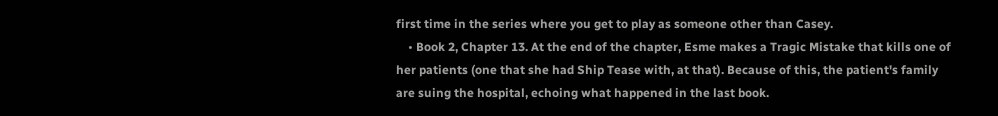first time in the series where you get to play as someone other than Casey.
    • Book 2, Chapter 13. At the end of the chapter, Esme makes a Tragic Mistake that kills one of her patients (one that she had Ship Tease with, at that). Because of this, the patient's family are suing the hospital, echoing what happened in the last book.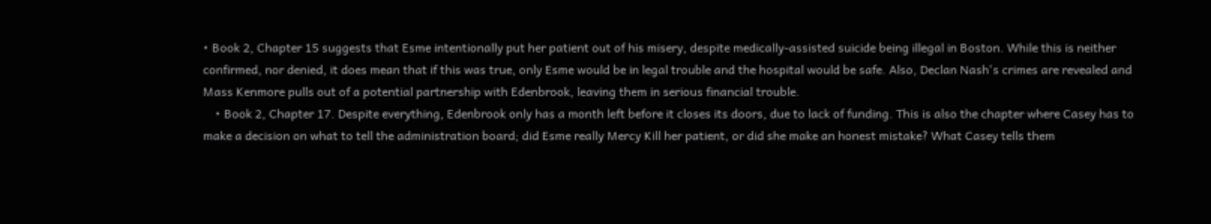• Book 2, Chapter 15 suggests that Esme intentionally put her patient out of his misery, despite medically-assisted suicide being illegal in Boston. While this is neither confirmed, nor denied, it does mean that if this was true, only Esme would be in legal trouble and the hospital would be safe. Also, Declan Nash's crimes are revealed and Mass Kenmore pulls out of a potential partnership with Edenbrook, leaving them in serious financial trouble.
    • Book 2, Chapter 17. Despite everything, Edenbrook only has a month left before it closes its doors, due to lack of funding. This is also the chapter where Casey has to make a decision on what to tell the administration board; did Esme really Mercy Kill her patient, or did she make an honest mistake? What Casey tells them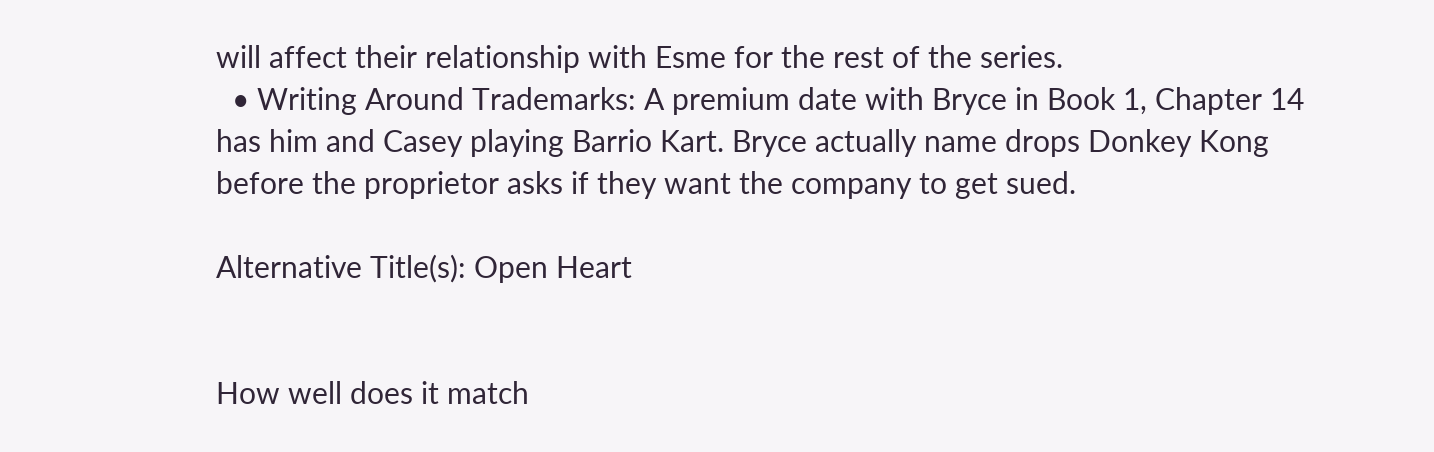will affect their relationship with Esme for the rest of the series.
  • Writing Around Trademarks: A premium date with Bryce in Book 1, Chapter 14 has him and Casey playing Barrio Kart. Bryce actually name drops Donkey Kong before the proprietor asks if they want the company to get sued.

Alternative Title(s): Open Heart


How well does it match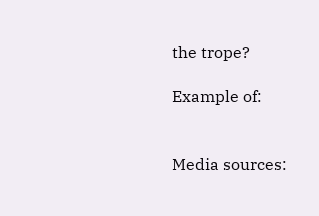the trope?

Example of:


Media sources: